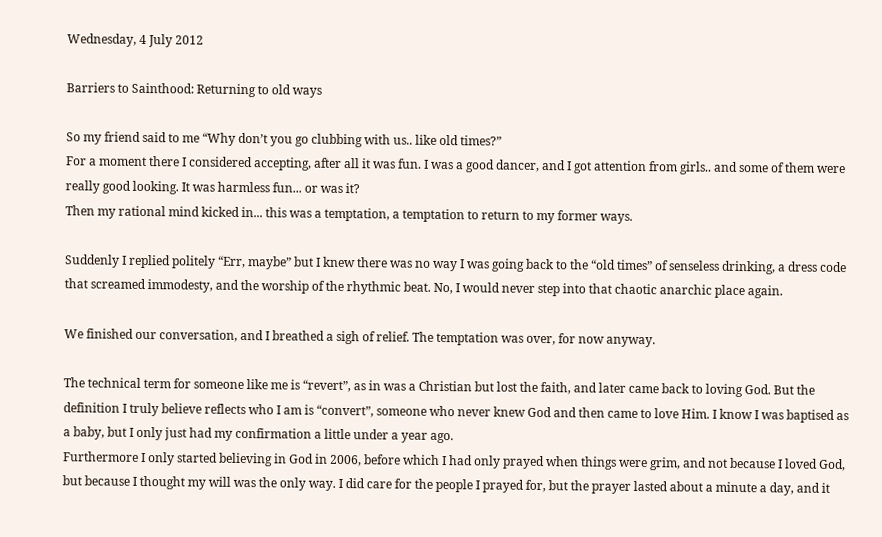Wednesday, 4 July 2012

Barriers to Sainthood: Returning to old ways

So my friend said to me “Why don’t you go clubbing with us.. like old times?”
For a moment there I considered accepting, after all it was fun. I was a good dancer, and I got attention from girls.. and some of them were really good looking. It was harmless fun... or was it?
Then my rational mind kicked in... this was a temptation, a temptation to return to my former ways.

Suddenly I replied politely “Err, maybe” but I knew there was no way I was going back to the “old times” of senseless drinking, a dress code that screamed immodesty, and the worship of the rhythmic beat. No, I would never step into that chaotic anarchic place again.

We finished our conversation, and I breathed a sigh of relief. The temptation was over, for now anyway.

The technical term for someone like me is “revert”, as in was a Christian but lost the faith, and later came back to loving God. But the definition I truly believe reflects who I am is “convert”, someone who never knew God and then came to love Him. I know I was baptised as a baby, but I only just had my confirmation a little under a year ago.
Furthermore I only started believing in God in 2006, before which I had only prayed when things were grim, and not because I loved God, but because I thought my will was the only way. I did care for the people I prayed for, but the prayer lasted about a minute a day, and it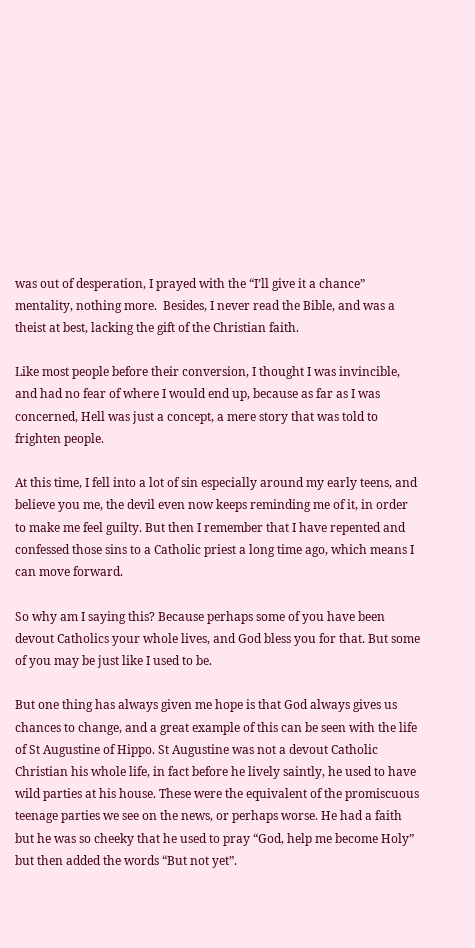was out of desperation, I prayed with the “I’ll give it a chance” mentality, nothing more.  Besides, I never read the Bible, and was a theist at best, lacking the gift of the Christian faith.

Like most people before their conversion, I thought I was invincible, and had no fear of where I would end up, because as far as I was concerned, Hell was just a concept, a mere story that was told to frighten people.

At this time, I fell into a lot of sin especially around my early teens, and believe you me, the devil even now keeps reminding me of it, in order to make me feel guilty. But then I remember that I have repented and confessed those sins to a Catholic priest a long time ago, which means I can move forward.

So why am I saying this? Because perhaps some of you have been devout Catholics your whole lives, and God bless you for that. But some of you may be just like I used to be.

But one thing has always given me hope is that God always gives us chances to change, and a great example of this can be seen with the life of St Augustine of Hippo. St Augustine was not a devout Catholic Christian his whole life, in fact before he lively saintly, he used to have wild parties at his house. These were the equivalent of the promiscuous teenage parties we see on the news, or perhaps worse. He had a faith but he was so cheeky that he used to pray “God, help me become Holy” but then added the words “But not yet”.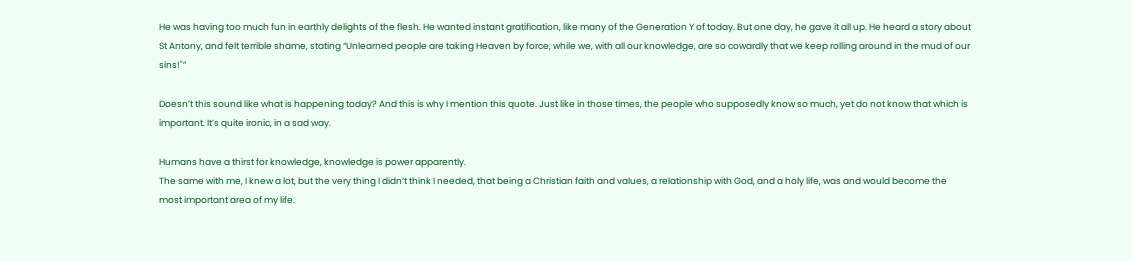He was having too much fun in earthly delights of the flesh. He wanted instant gratification, like many of the Generation Y of today. But one day, he gave it all up. He heard a story about St Antony, and felt terrible shame, stating “Unlearned people are taking Heaven by force, while we, with all our knowledge, are so cowardly that we keep rolling around in the mud of our sins!"”

Doesn’t this sound like what is happening today? And this is why I mention this quote. Just like in those times, the people who supposedly know so much, yet do not know that which is important. It’s quite ironic, in a sad way.

Humans have a thirst for knowledge, knowledge is power apparently.
The same with me, I knew a lot, but the very thing I didn’t think I needed, that being a Christian faith and values, a relationship with God, and a holy life, was and would become the most important area of my life.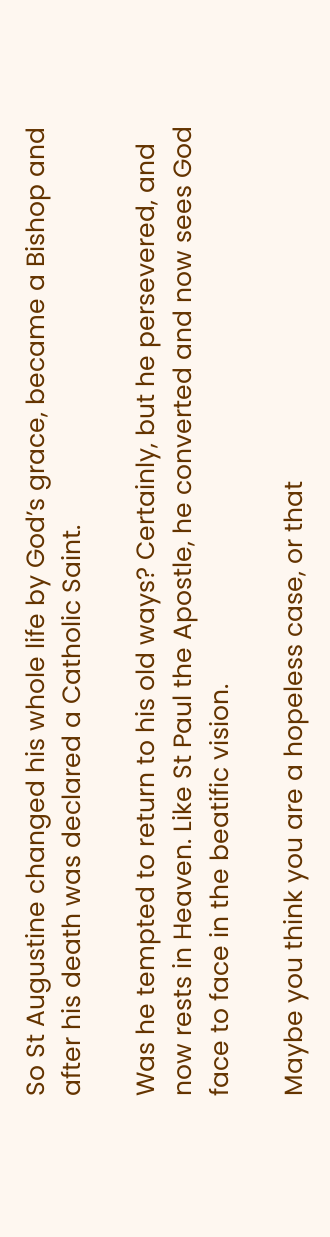So St Augustine changed his whole life by God’s grace, became a Bishop and after his death was declared a Catholic Saint.

Was he tempted to return to his old ways? Certainly, but he persevered, and now rests in Heaven. Like St Paul the Apostle, he converted and now sees God face to face in the beatific vision.

Maybe you think you are a hopeless case, or that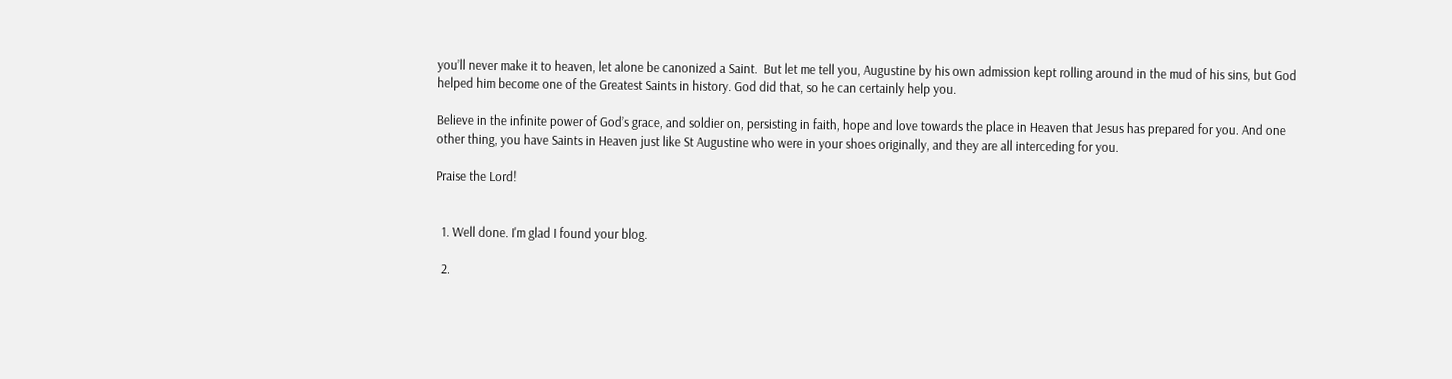you’ll never make it to heaven, let alone be canonized a Saint.  But let me tell you, Augustine by his own admission kept rolling around in the mud of his sins, but God helped him become one of the Greatest Saints in history. God did that, so he can certainly help you.

Believe in the infinite power of God’s grace, and soldier on, persisting in faith, hope and love towards the place in Heaven that Jesus has prepared for you. And one other thing, you have Saints in Heaven just like St Augustine who were in your shoes originally, and they are all interceding for you.

Praise the Lord!


  1. Well done. I'm glad I found your blog.

  2.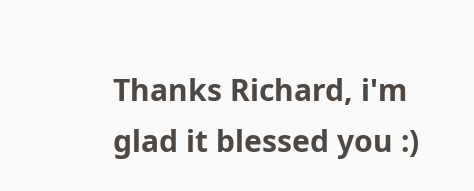Thanks Richard, i'm glad it blessed you :)